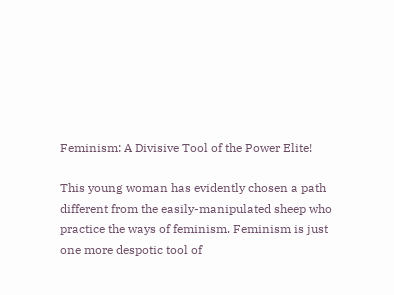Feminism: A Divisive Tool of the Power Elite!

This young woman has evidently chosen a path different from the easily-manipulated sheep who practice the ways of feminism. Feminism is just one more despotic tool of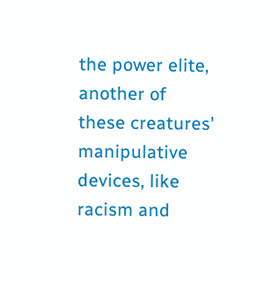the power elite, another of these creatures' manipulative devices, like racism and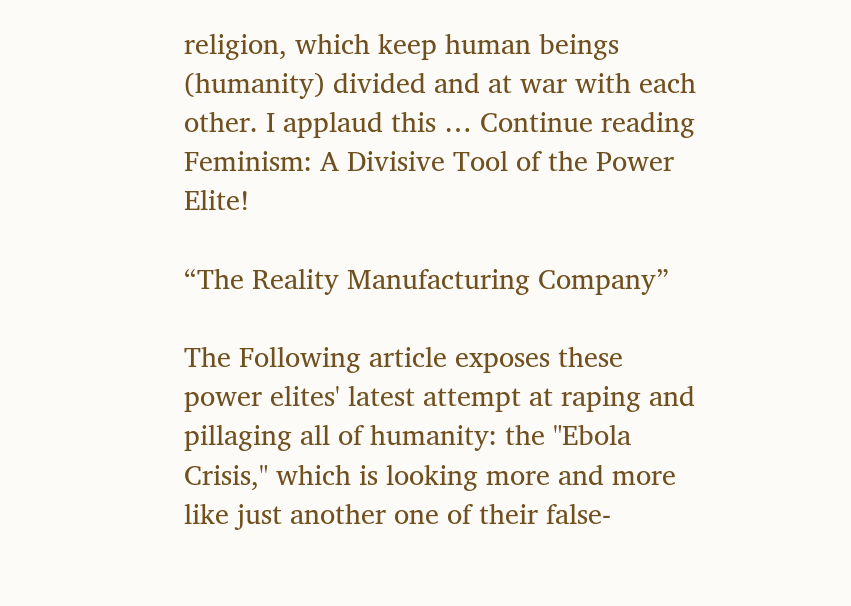religion, which keep human beings (humanity) divided and at war with each other. I applaud this … Continue reading Feminism: A Divisive Tool of the Power Elite!

“The Reality Manufacturing Company”

The Following article exposes these power elites' latest attempt at raping and pillaging all of humanity: the "Ebola Crisis," which is looking more and more like just another one of their false-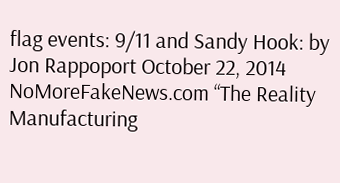flag events: 9/11 and Sandy Hook: by Jon Rappoport October 22, 2014 NoMoreFakeNews.com “The Reality Manufacturing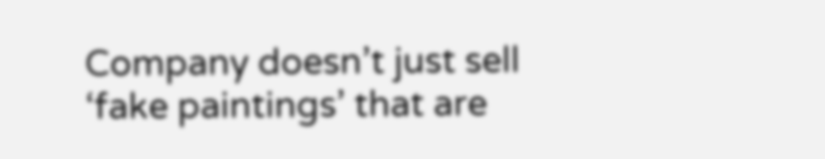Company doesn’t just sell ‘fake paintings’ that are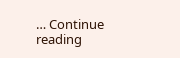… Continue reading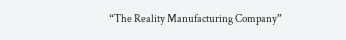“The Reality Manufacturing Company”